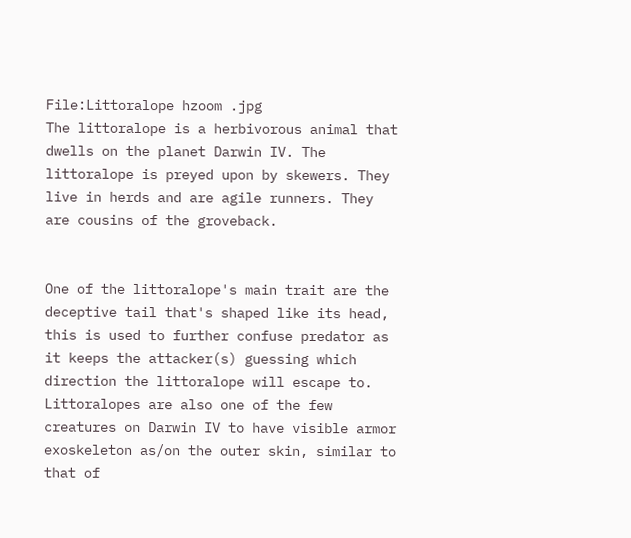File:Littoralope hzoom .jpg
The littoralope is a herbivorous animal that dwells on the planet Darwin IV. The littoralope is preyed upon by skewers. They live in herds and are agile runners. They are cousins of the groveback.


One of the littoralope's main trait are the deceptive tail that's shaped like its head, this is used to further confuse predator as it keeps the attacker(s) guessing which direction the littoralope will escape to. Littoralopes are also one of the few creatures on Darwin IV to have visible armor exoskeleton as/on the outer skin, similar to that of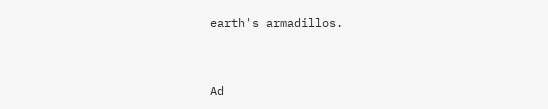earth's armadillos.


Ad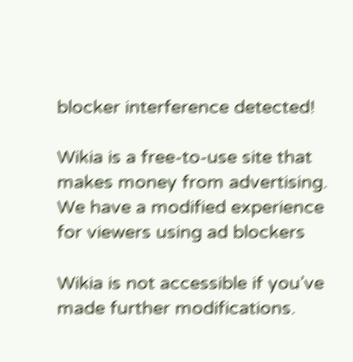blocker interference detected!

Wikia is a free-to-use site that makes money from advertising. We have a modified experience for viewers using ad blockers

Wikia is not accessible if you’ve made further modifications.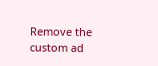Remove the custom ad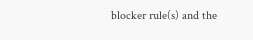blocker rule(s) and the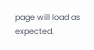page will load as expected.